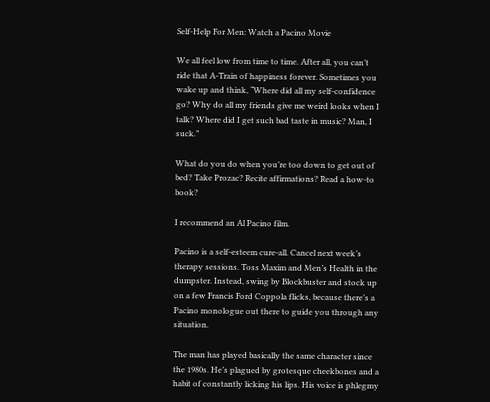Self-Help For Men: Watch a Pacino Movie

We all feel low from time to time. After all, you can’t ride that A-Train of happiness forever. Sometimes you wake up and think, “Where did all my self-confidence go? Why do all my friends give me weird looks when I talk? Where did I get such bad taste in music? Man, I suck.”

What do you do when you’re too down to get out of bed? Take Prozac? Recite affirmations? Read a how-to book?

I recommend an Al Pacino film.

Pacino is a self-esteem cure-all. Cancel next week’s therapy sessions. Toss Maxim and Men’s Health in the dumpster. Instead, swing by Blockbuster and stock up on a few Francis Ford Coppola flicks, because there’s a Pacino monologue out there to guide you through any situation.

The man has played basically the same character since the 1980s. He’s plagued by grotesque cheekbones and a habit of constantly licking his lips. His voice is phlegmy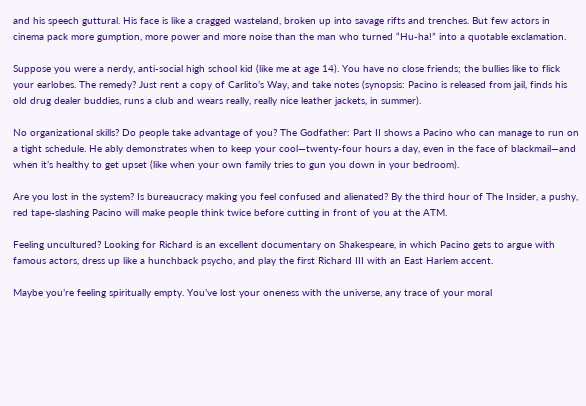and his speech guttural. His face is like a cragged wasteland, broken up into savage rifts and trenches. But few actors in cinema pack more gumption, more power and more noise than the man who turned “Hu-ha!” into a quotable exclamation.

Suppose you were a nerdy, anti-social high school kid (like me at age 14). You have no close friends; the bullies like to flick your earlobes. The remedy? Just rent a copy of Carlito’s Way, and take notes (synopsis: Pacino is released from jail, finds his old drug dealer buddies, runs a club and wears really, really nice leather jackets, in summer).

No organizational skills? Do people take advantage of you? The Godfather: Part II shows a Pacino who can manage to run on a tight schedule. He ably demonstrates when to keep your cool—twenty-four hours a day, even in the face of blackmail—and when it’s healthy to get upset (like when your own family tries to gun you down in your bedroom).

Are you lost in the system? Is bureaucracy making you feel confused and alienated? By the third hour of The Insider, a pushy, red tape-slashing Pacino will make people think twice before cutting in front of you at the ATM.

Feeling uncultured? Looking for Richard is an excellent documentary on Shakespeare, in which Pacino gets to argue with famous actors, dress up like a hunchback psycho, and play the first Richard III with an East Harlem accent.

Maybe you’re feeling spiritually empty. You’ve lost your oneness with the universe, any trace of your moral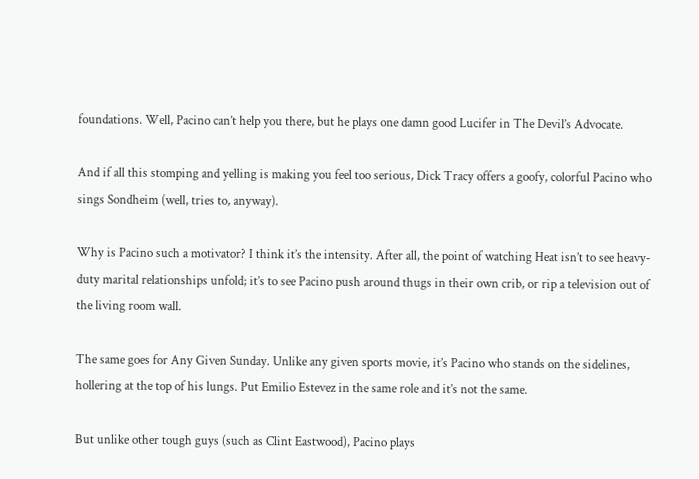foundations. Well, Pacino can’t help you there, but he plays one damn good Lucifer in The Devil’s Advocate.

And if all this stomping and yelling is making you feel too serious, Dick Tracy offers a goofy, colorful Pacino who sings Sondheim (well, tries to, anyway).

Why is Pacino such a motivator? I think it’s the intensity. After all, the point of watching Heat isn’t to see heavy-duty marital relationships unfold; it’s to see Pacino push around thugs in their own crib, or rip a television out of the living room wall.

The same goes for Any Given Sunday. Unlike any given sports movie, it’s Pacino who stands on the sidelines, hollering at the top of his lungs. Put Emilio Estevez in the same role and it’s not the same.

But unlike other tough guys (such as Clint Eastwood), Pacino plays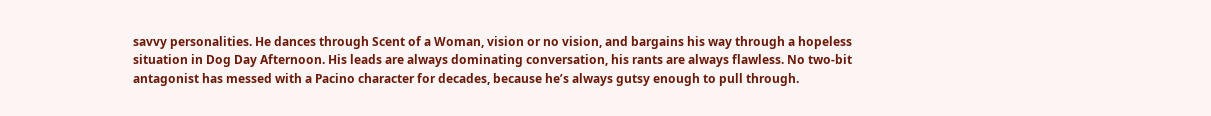savvy personalities. He dances through Scent of a Woman, vision or no vision, and bargains his way through a hopeless situation in Dog Day Afternoon. His leads are always dominating conversation, his rants are always flawless. No two-bit antagonist has messed with a Pacino character for decades, because he’s always gutsy enough to pull through.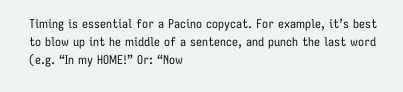Timing is essential for a Pacino copycat. For example, it’s best to blow up int he middle of a sentence, and punch the last word (e.g. “In my HOME!” Or: “Now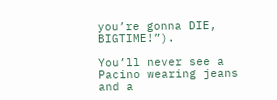you’re gonna DIE, BIGTIME!”).

You’ll never see a Pacino wearing jeans and a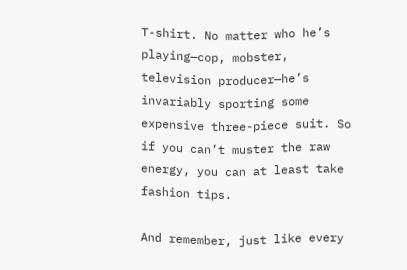T-shirt. No matter who he’s playing—cop, mobster, television producer—he’s invariably sporting some expensive three-piece suit. So if you can’t muster the raw energy, you can at least take fashion tips.

And remember, just like every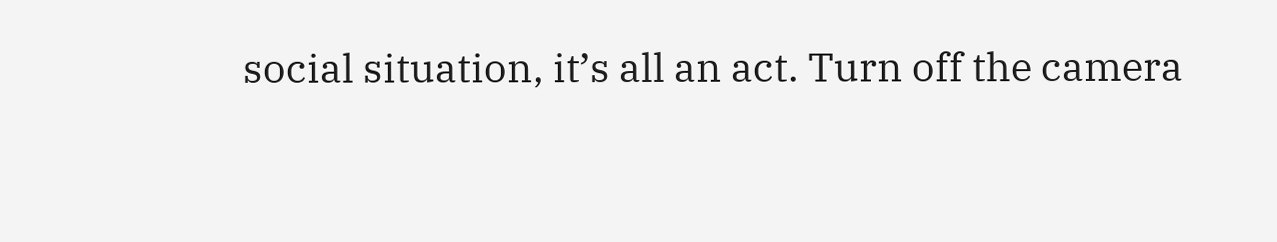social situation, it’s all an act. Turn off the camera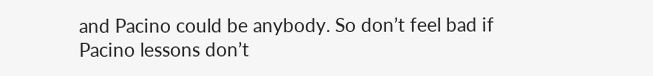and Pacino could be anybody. So don’t feel bad if Pacino lessons don’t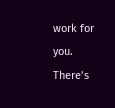work for you. There’s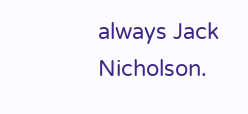always Jack Nicholson.